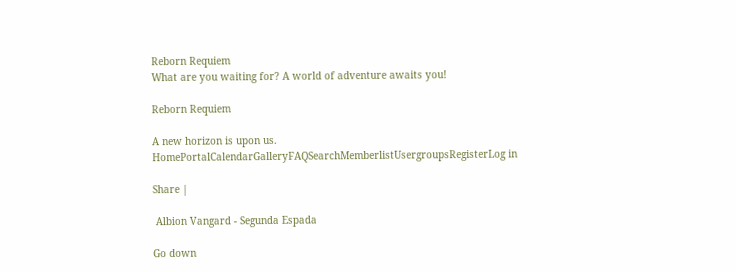Reborn Requiem
What are you waiting for? A world of adventure awaits you!

Reborn Requiem

A new horizon is upon us.
HomePortalCalendarGalleryFAQSearchMemberlistUsergroupsRegisterLog in

Share |

 Albion Vangard - Segunda Espada

Go down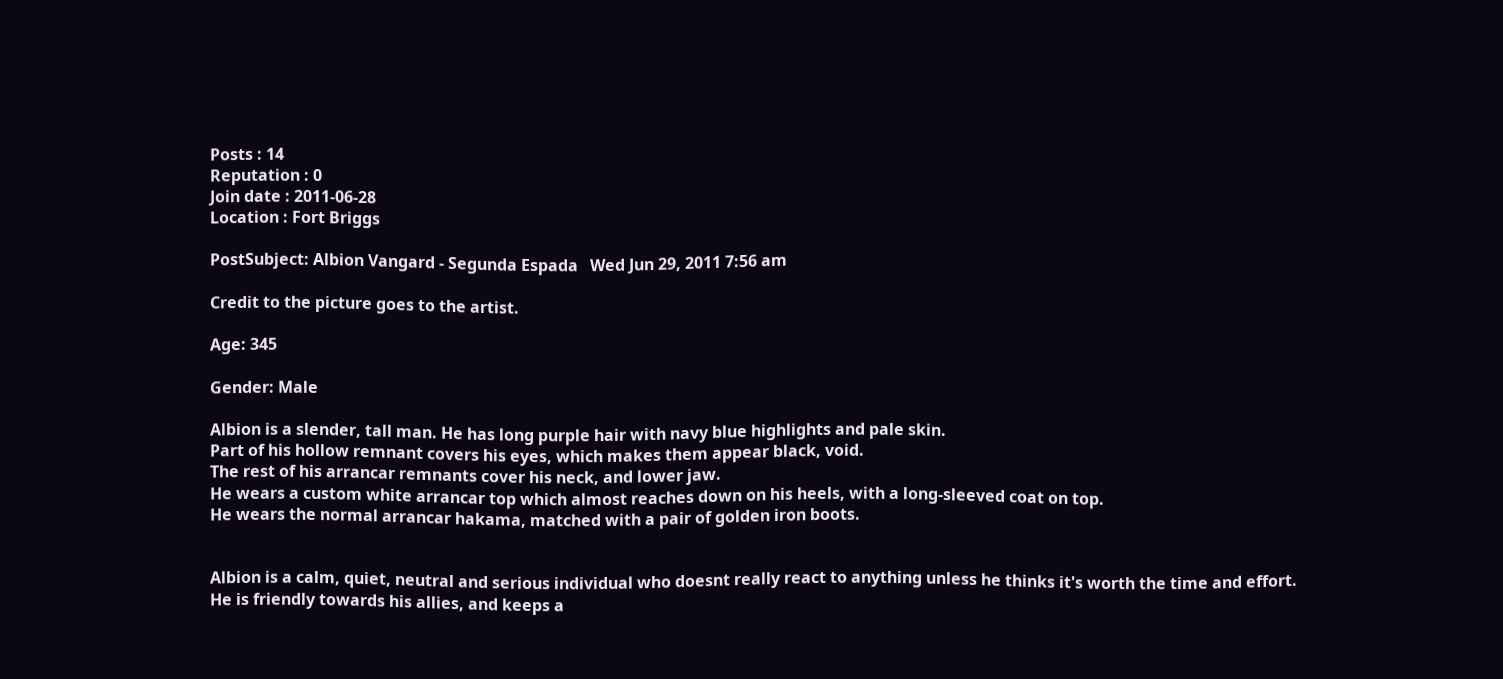Posts : 14
Reputation : 0
Join date : 2011-06-28
Location : Fort Briggs

PostSubject: Albion Vangard - Segunda Espada   Wed Jun 29, 2011 7:56 am

Credit to the picture goes to the artist.

Age: 345

Gender: Male

Albion is a slender, tall man. He has long purple hair with navy blue highlights and pale skin.
Part of his hollow remnant covers his eyes, which makes them appear black, void.
The rest of his arrancar remnants cover his neck, and lower jaw.
He wears a custom white arrancar top which almost reaches down on his heels, with a long-sleeved coat on top.
He wears the normal arrancar hakama, matched with a pair of golden iron boots.


Albion is a calm, quiet, neutral and serious individual who doesnt really react to anything unless he thinks it's worth the time and effort.
He is friendly towards his allies, and keeps a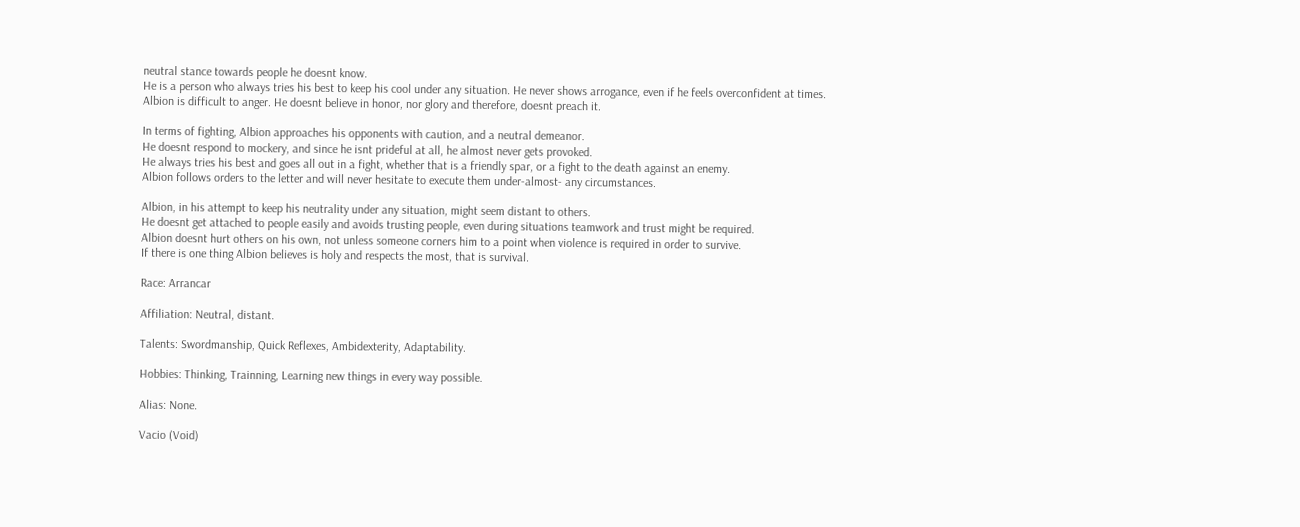neutral stance towards people he doesnt know.
He is a person who always tries his best to keep his cool under any situation. He never shows arrogance, even if he feels overconfident at times.
Albion is difficult to anger. He doesnt believe in honor, nor glory and therefore, doesnt preach it.

In terms of fighting, Albion approaches his opponents with caution, and a neutral demeanor.
He doesnt respond to mockery, and since he isnt prideful at all, he almost never gets provoked.
He always tries his best and goes all out in a fight, whether that is a friendly spar, or a fight to the death against an enemy.
Albion follows orders to the letter and will never hesitate to execute them under-almost- any circumstances.

Albion, in his attempt to keep his neutrality under any situation, might seem distant to others.
He doesnt get attached to people easily and avoids trusting people, even during situations teamwork and trust might be required.
Albion doesnt hurt others on his own, not unless someone corners him to a point when violence is required in order to survive.
If there is one thing Albion believes is holy and respects the most, that is survival.

Race: Arrancar

Affiliation: Neutral, distant.

Talents: Swordmanship, Quick Reflexes, Ambidexterity, Adaptability.

Hobbies: Thinking, Trainning, Learning new things in every way possible.

Alias: None.

Vacio (Void)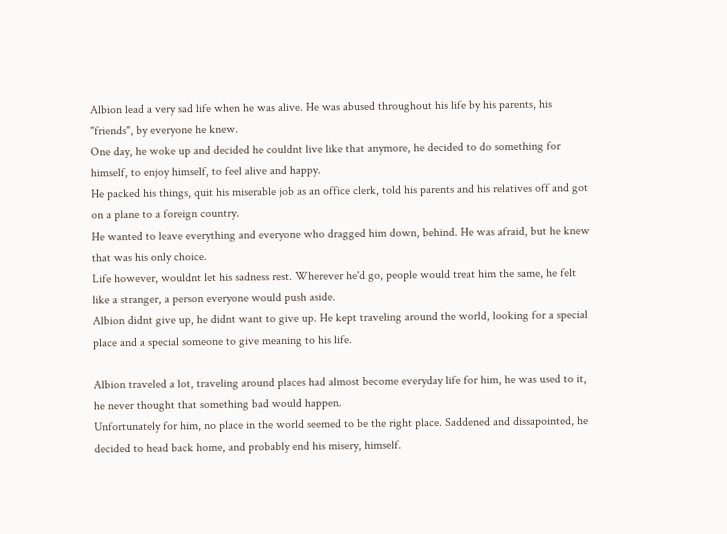Albion lead a very sad life when he was alive. He was abused throughout his life by his parents, his "friends", by everyone he knew.
One day, he woke up and decided he couldnt live like that anymore, he decided to do something for himself, to enjoy himself, to feel alive and happy.
He packed his things, quit his miserable job as an office clerk, told his parents and his relatives off and got on a plane to a foreign country.
He wanted to leave everything and everyone who dragged him down, behind. He was afraid, but he knew that was his only choice.
Life however, wouldnt let his sadness rest. Wherever he'd go, people would treat him the same, he felt like a stranger, a person everyone would push aside.
Albion didnt give up, he didnt want to give up. He kept traveling around the world, looking for a special place and a special someone to give meaning to his life.

Albion traveled a lot, traveling around places had almost become everyday life for him, he was used to it, he never thought that something bad would happen.
Unfortunately for him, no place in the world seemed to be the right place. Saddened and dissapointed, he decided to head back home, and probably end his misery, himself.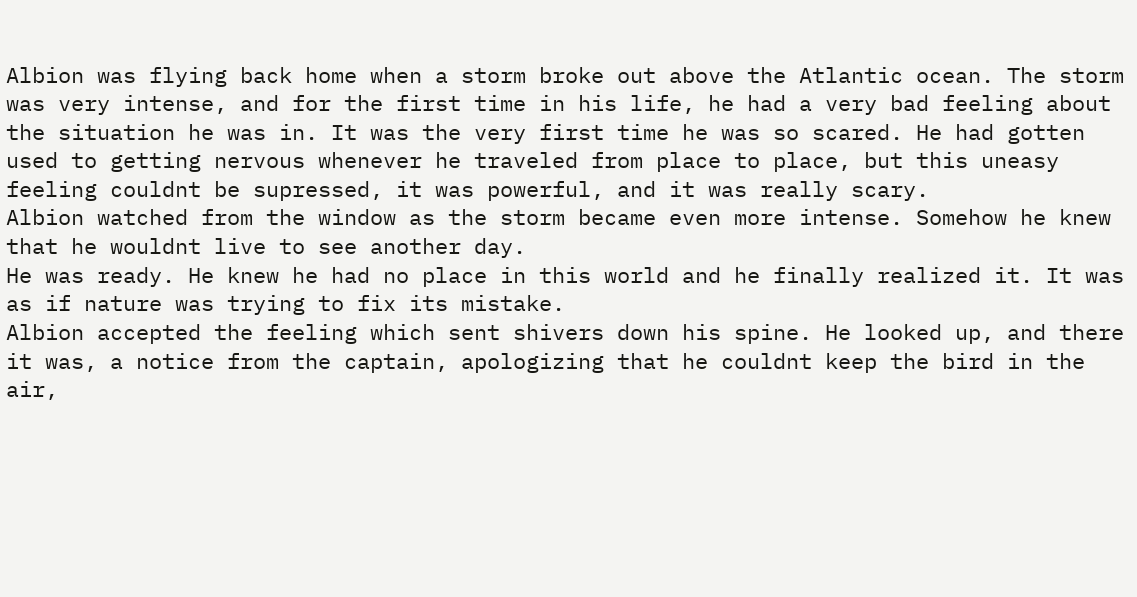Albion was flying back home when a storm broke out above the Atlantic ocean. The storm was very intense, and for the first time in his life, he had a very bad feeling about the situation he was in. It was the very first time he was so scared. He had gotten used to getting nervous whenever he traveled from place to place, but this uneasy feeling couldnt be supressed, it was powerful, and it was really scary.
Albion watched from the window as the storm became even more intense. Somehow he knew that he wouldnt live to see another day.
He was ready. He knew he had no place in this world and he finally realized it. It was as if nature was trying to fix its mistake.
Albion accepted the feeling which sent shivers down his spine. He looked up, and there it was, a notice from the captain, apologizing that he couldnt keep the bird in the air,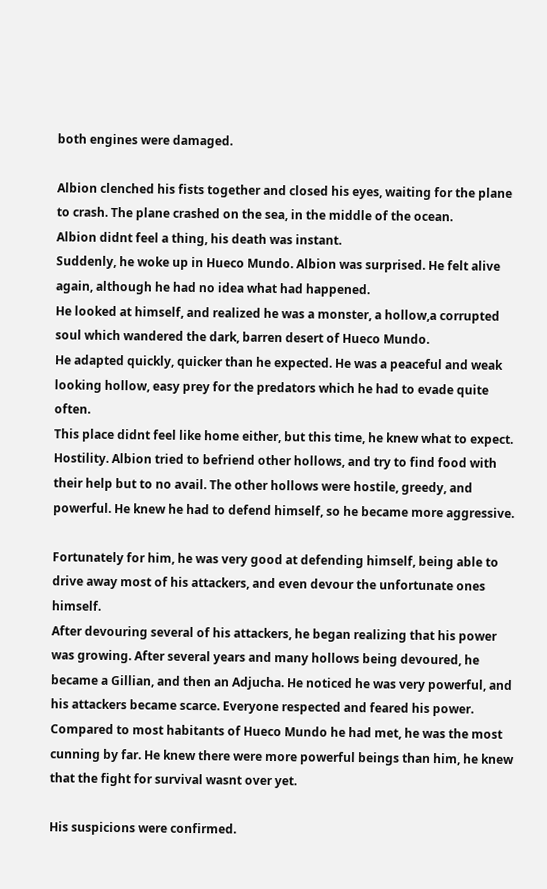both engines were damaged.

Albion clenched his fists together and closed his eyes, waiting for the plane to crash. The plane crashed on the sea, in the middle of the ocean.
Albion didnt feel a thing, his death was instant.
Suddenly, he woke up in Hueco Mundo. Albion was surprised. He felt alive again, although he had no idea what had happened.
He looked at himself, and realized he was a monster, a hollow,a corrupted soul which wandered the dark, barren desert of Hueco Mundo.
He adapted quickly, quicker than he expected. He was a peaceful and weak looking hollow, easy prey for the predators which he had to evade quite often.
This place didnt feel like home either, but this time, he knew what to expect. Hostility. Albion tried to befriend other hollows, and try to find food with their help but to no avail. The other hollows were hostile, greedy, and powerful. He knew he had to defend himself, so he became more aggressive.

Fortunately for him, he was very good at defending himself, being able to drive away most of his attackers, and even devour the unfortunate ones himself.
After devouring several of his attackers, he began realizing that his power was growing. After several years and many hollows being devoured, he became a Gillian, and then an Adjucha. He noticed he was very powerful, and his attackers became scarce. Everyone respected and feared his power.
Compared to most habitants of Hueco Mundo he had met, he was the most cunning by far. He knew there were more powerful beings than him, he knew that the fight for survival wasnt over yet.

His suspicions were confirmed.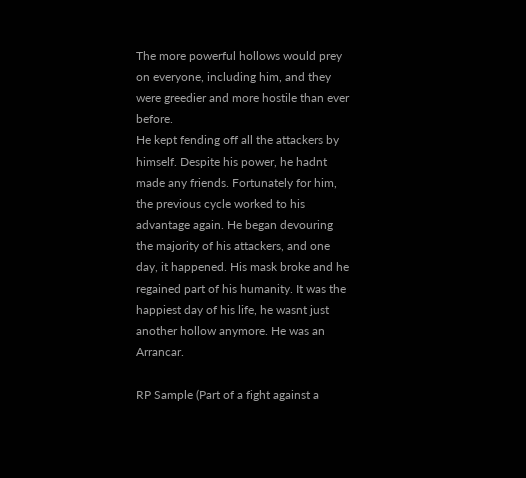The more powerful hollows would prey on everyone, including him, and they were greedier and more hostile than ever before.
He kept fending off all the attackers by himself. Despite his power, he hadnt made any friends. Fortunately for him, the previous cycle worked to his advantage again. He began devouring the majority of his attackers, and one day, it happened. His mask broke and he regained part of his humanity. It was the happiest day of his life, he wasnt just another hollow anymore. He was an Arrancar.

RP Sample (Part of a fight against a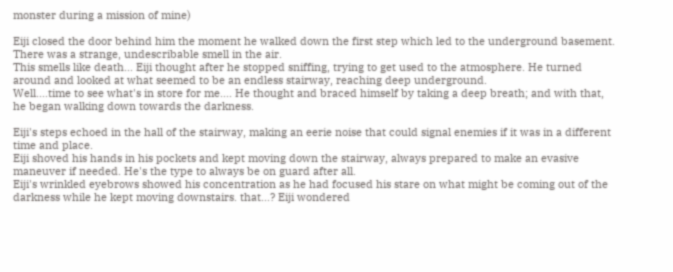monster during a mission of mine)

Eiji closed the door behind him the moment he walked down the first step which led to the underground basement. There was a strange, undescribable smell in the air.
This smells like death... Eiji thought after he stopped sniffing, trying to get used to the atmosphere. He turned around and looked at what seemed to be an endless stairway, reaching deep underground.
Well....time to see what's in store for me.... He thought and braced himself by taking a deep breath; and with that, he began walking down towards the darkness.

Eiji's steps echoed in the hall of the stairway, making an eerie noise that could signal enemies if it was in a different time and place.
Eiji shoved his hands in his pockets and kept moving down the stairway, always prepared to make an evasive maneuver if needed. He's the type to always be on guard after all.
Eiji's wrinkled eyebrows showed his concentration as he had focused his stare on what might be coming out of the darkness while he kept moving downstairs. that...? Eiji wondered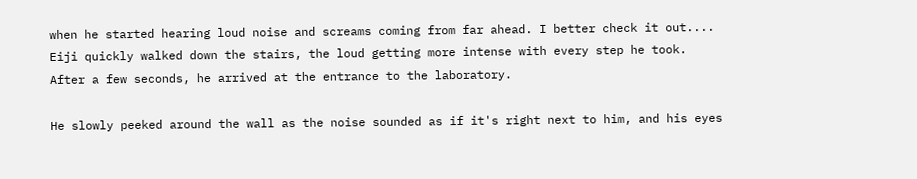when he started hearing loud noise and screams coming from far ahead. I better check it out....
Eiji quickly walked down the stairs, the loud getting more intense with every step he took. After a few seconds, he arrived at the entrance to the laboratory.

He slowly peeked around the wall as the noise sounded as if it's right next to him, and his eyes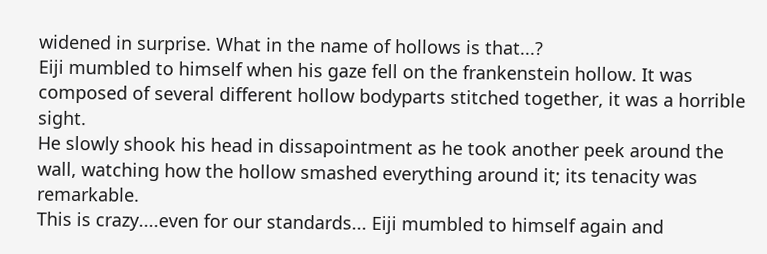widened in surprise. What in the name of hollows is that...?
Eiji mumbled to himself when his gaze fell on the frankenstein hollow. It was composed of several different hollow bodyparts stitched together, it was a horrible sight.
He slowly shook his head in dissapointment as he took another peek around the wall, watching how the hollow smashed everything around it; its tenacity was remarkable.
This is crazy....even for our standards... Eiji mumbled to himself again and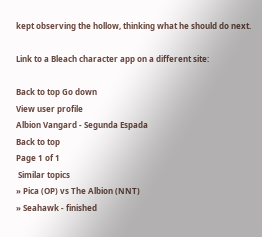kept observing the hollow, thinking what he should do next.

Link to a Bleach character app on a different site:

Back to top Go down
View user profile
Albion Vangard - Segunda Espada
Back to top
Page 1 of 1
 Similar topics
» Pica (OP) vs The Albion (NNT)
» Seahawk - finished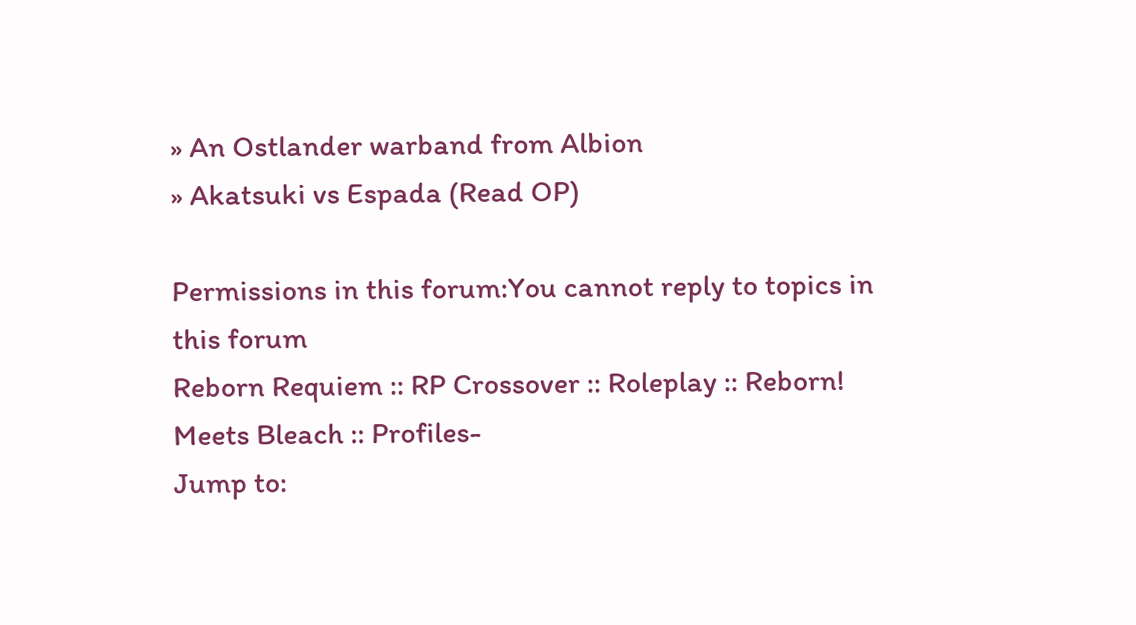» An Ostlander warband from Albion
» Akatsuki vs Espada (Read OP)

Permissions in this forum:You cannot reply to topics in this forum
Reborn Requiem :: RP Crossover :: Roleplay :: Reborn! Meets Bleach :: Profiles-
Jump to: